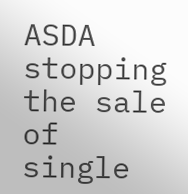ASDA stopping the sale of single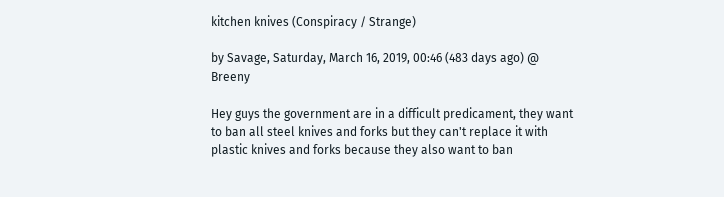kitchen knives (Conspiracy / Strange)

by Savage, Saturday, March 16, 2019, 00:46 (483 days ago) @ Breeny

Hey guys the government are in a difficult predicament, they want to ban all steel knives and forks but they can't replace it with plastic knives and forks because they also want to ban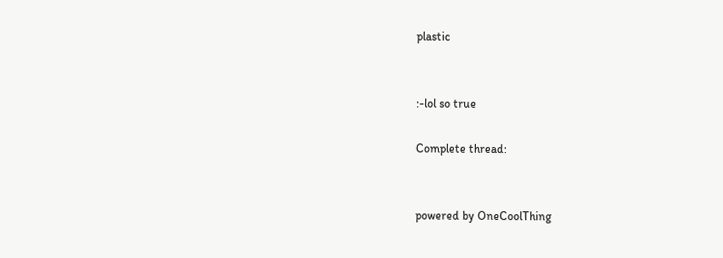plastic


:-lol so true

Complete thread:


powered by OneCoolThing